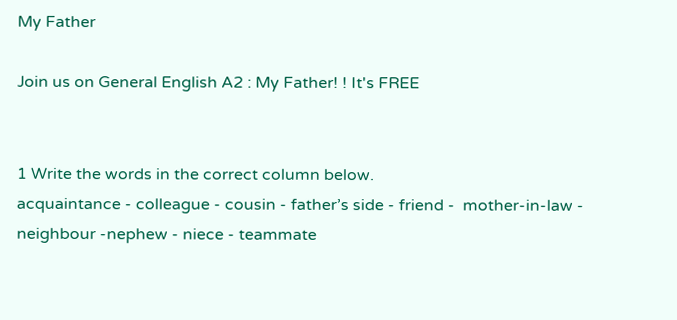My Father

Join us on General English A2 : My Father! ! It's FREE


1 Write the words in the correct column below.
acquaintance - colleague - cousin - father’s side - friend -  mother-in-law - neighbour -nephew - niece - teammate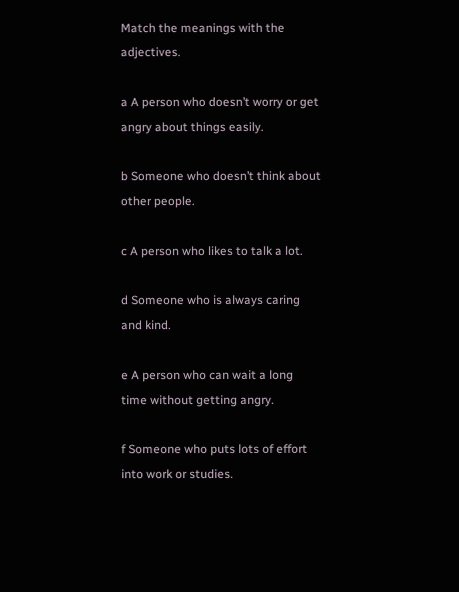Match the meanings with the adjectives.

a A person who doesn’t worry or get angry about things easily.

b Someone who doesn’t think about other people.

c A person who likes to talk a lot.

d Someone who is always caring and kind.

e A person who can wait a long time without getting angry.

f Someone who puts lots of effort into work or studies.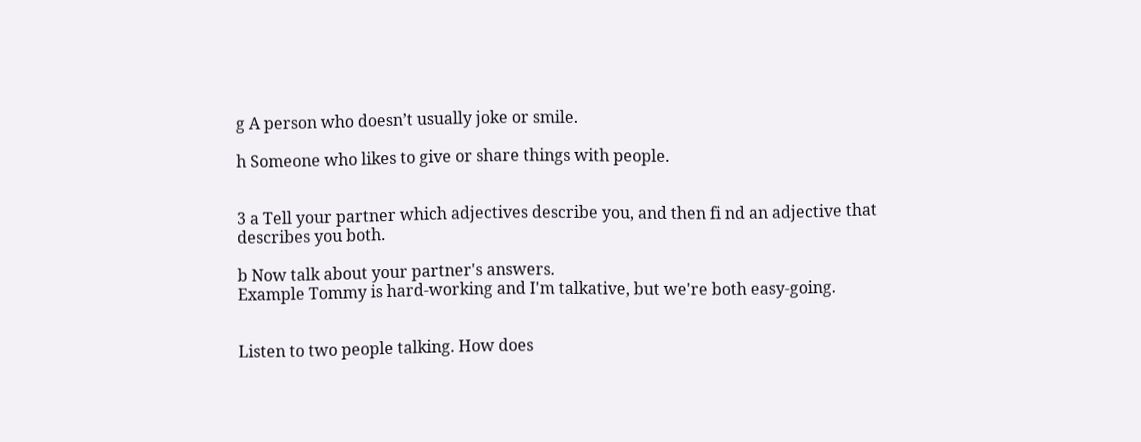g A person who doesn’t usually joke or smile.

h Someone who likes to give or share things with people.


3 a Tell your partner which adjectives describe you, and then fi nd an adjective that describes you both.

b Now talk about your partner's answers.
Example Tommy is hard-working and I'm talkative, but we're both easy-going.


Listen to two people talking. How does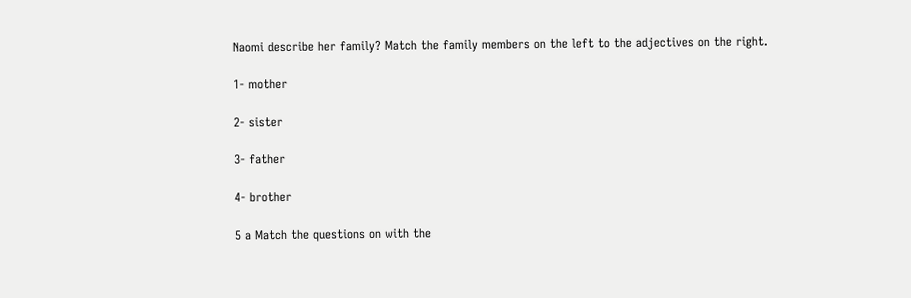Naomi describe her family? Match the family members on the left to the adjectives on the right.

1- mother

2- sister

3- father

4- brother

5 a Match the questions on with the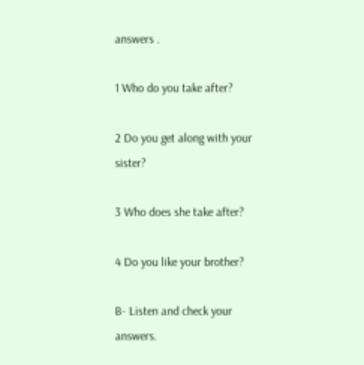answers .

1 Who do you take after?

2 Do you get along with your sister?

3 Who does she take after?

4 Do you like your brother?

B- Listen and check your answers.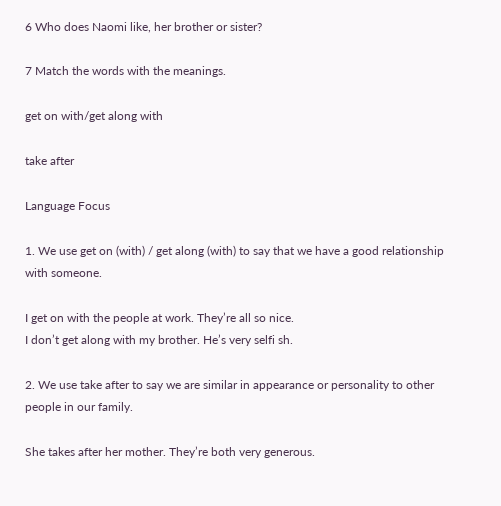6 Who does Naomi like, her brother or sister?

7 Match the words with the meanings.

get on with/get along with

take after

Language Focus

1. We use get on (with) / get along (with) to say that we have a good relationship with someone.

I get on with the people at work. They’re all so nice.
I don’t get along with my brother. He’s very selfi sh.

2. We use take after to say we are similar in appearance or personality to other people in our family.

She takes after her mother. They’re both very generous.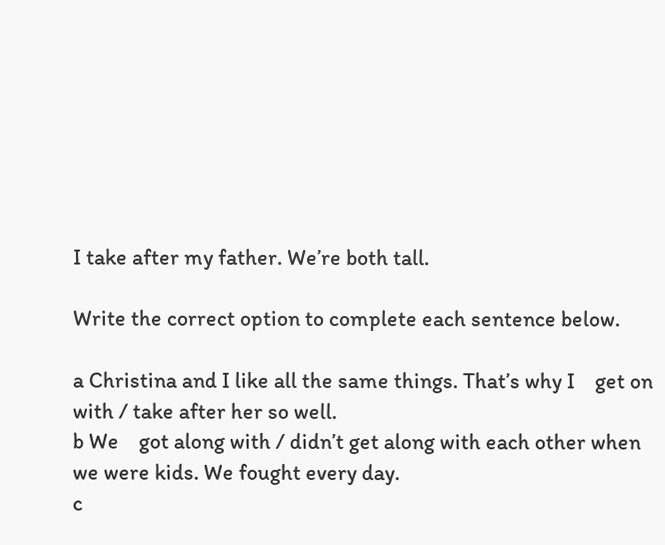I take after my father. We’re both tall.

Write the correct option to complete each sentence below.

a Christina and I like all the same things. That’s why I    get on with / take after her so well.
b We    got along with / didn’t get along with each other when we were kids. We fought every day.
c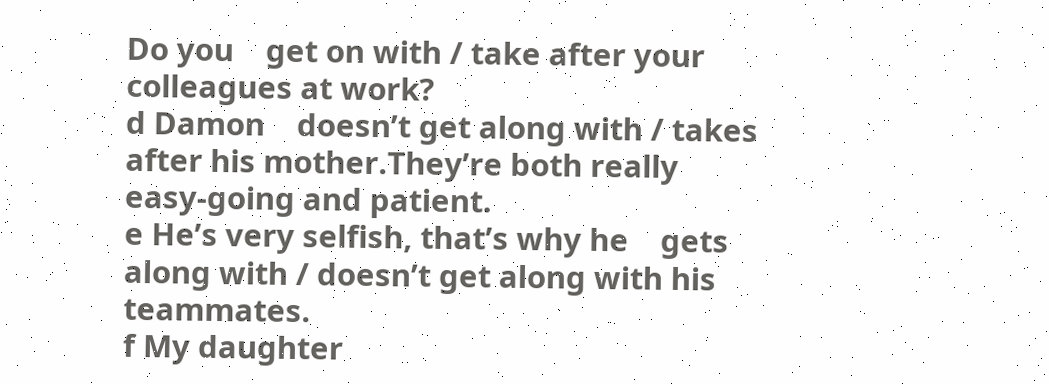Do you    get on with / take after your colleagues at work?
d Damon    doesn’t get along with / takes after his mother.They’re both really easy-going and patient.
e He’s very selfish, that’s why he    gets along with / doesn’t get along with his teammates.
f My daughter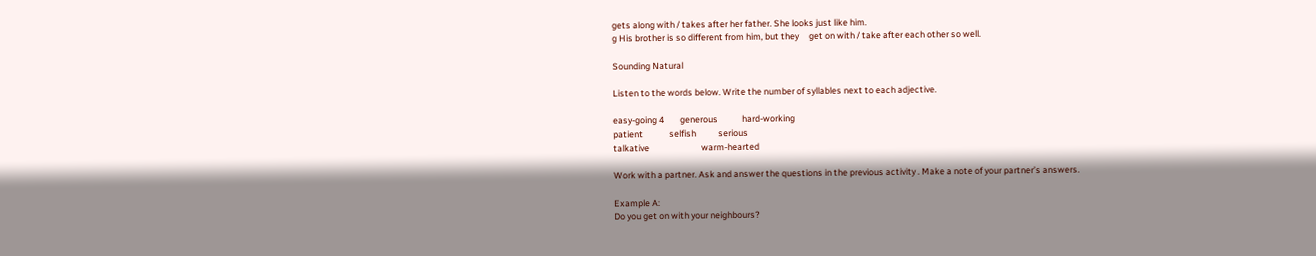gets along with / takes after her father. She looks just like him.
g His brother is so different from him, but they     get on with / take after each other so well.

Sounding Natural

Listen to the words below. Write the number of syllables next to each adjective.

easy-going 4        generous            hard-working
patient             selfish           serious
talkative                          warm-hearted

Work with a partner. Ask and answer the questions in the previous activity . Make a note of your partner’s answers.

Example A:
Do you get on with your neighbours?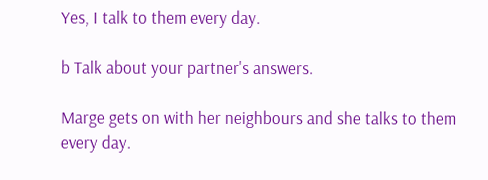Yes, I talk to them every day.

b Talk about your partner's answers.

Marge gets on with her neighbours and she talks to them every day.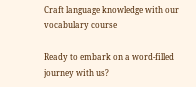Craft language knowledge with our vocabulary course

Ready to embark on a word-filled journey with us?